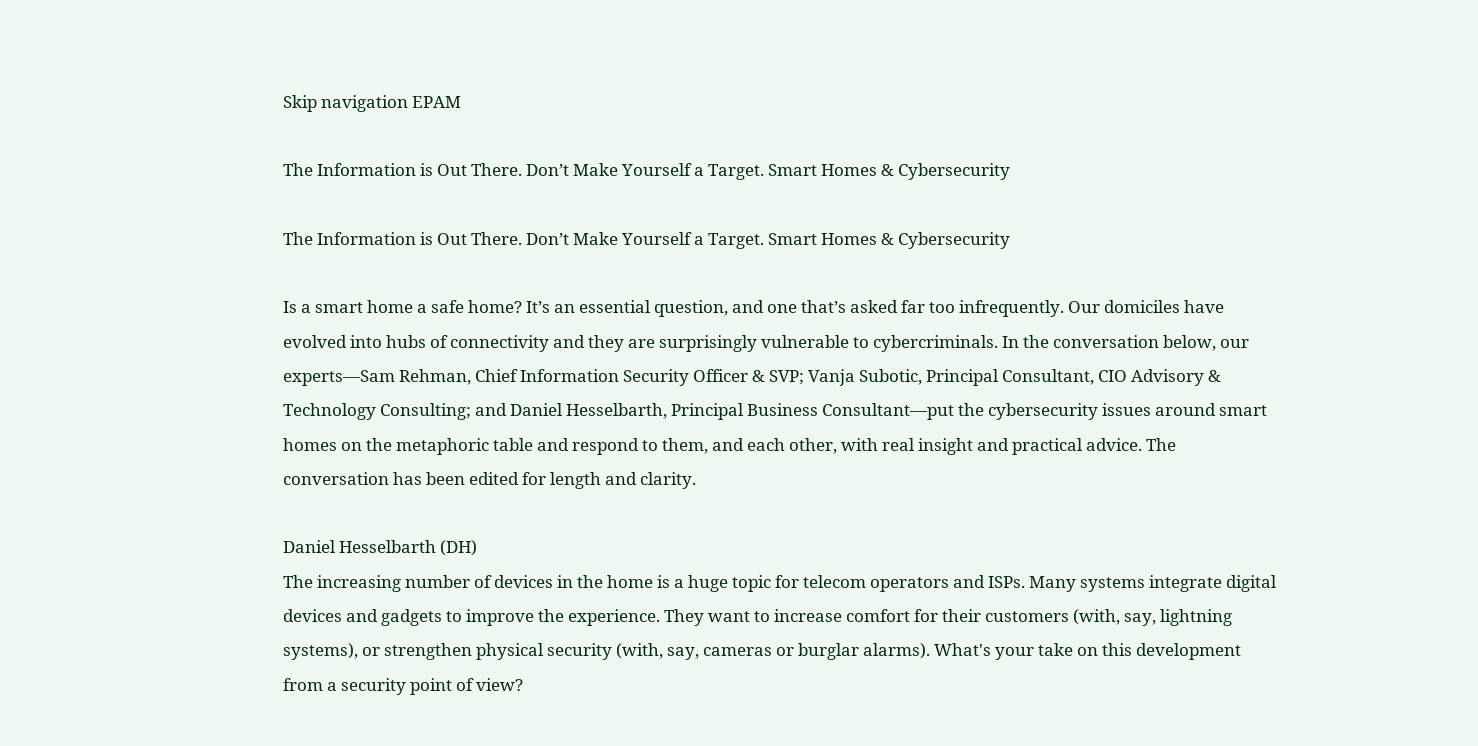Skip navigation EPAM

The Information is Out There. Don’t Make Yourself a Target. Smart Homes & Cybersecurity

The Information is Out There. Don’t Make Yourself a Target. Smart Homes & Cybersecurity

Is a smart home a safe home? It’s an essential question, and one that’s asked far too infrequently. Our domiciles have evolved into hubs of connectivity and they are surprisingly vulnerable to cybercriminals. In the conversation below, our experts—Sam Rehman, Chief Information Security Officer & SVP; Vanja Subotic, Principal Consultant, CIO Advisory & Technology Consulting; and Daniel Hesselbarth, Principal Business Consultant—put the cybersecurity issues around smart homes on the metaphoric table and respond to them, and each other, with real insight and practical advice. The conversation has been edited for length and clarity.

Daniel Hesselbarth (DH)
The increasing number of devices in the home is a huge topic for telecom operators and ISPs. Many systems integrate digital devices and gadgets to improve the experience. They want to increase comfort for their customers (with, say, lightning systems), or strengthen physical security (with, say, cameras or burglar alarms). What's your take on this development from a security point of view?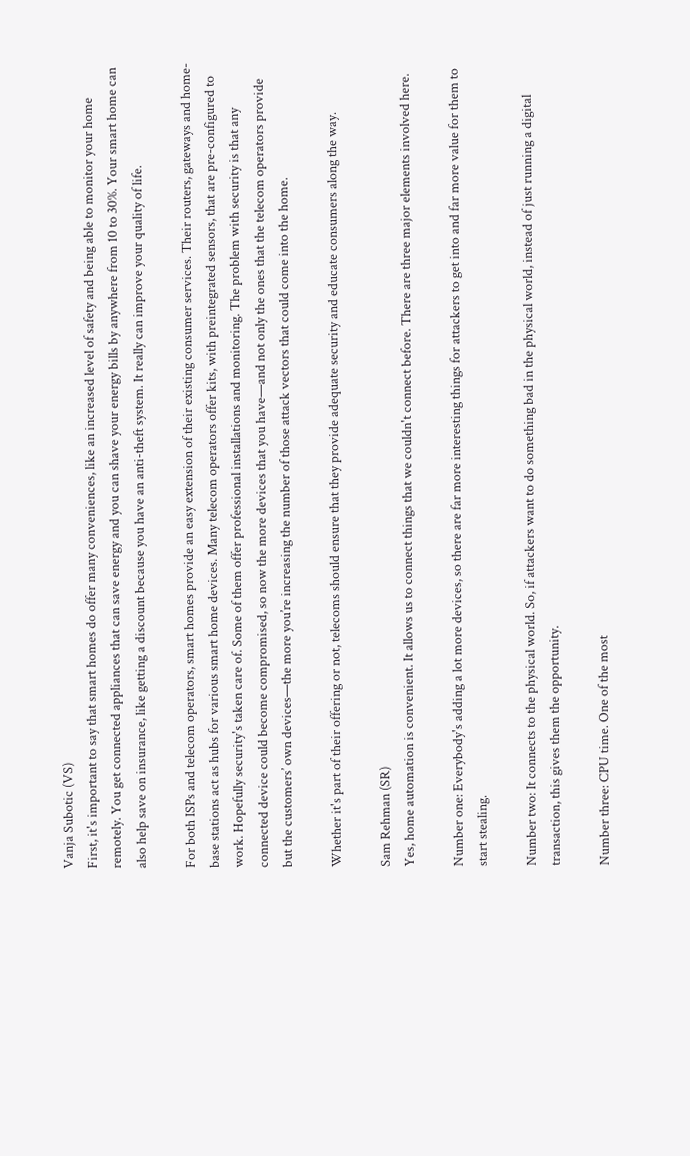Vanja Subotic (VS)
First, it's important to say that smart homes do offer many conveniences, like an increased level of safety and being able to monitor your home remotely. You get connected appliances that can save energy and you can shave your energy bills by anywhere from 10 to 30%. Your smart home can also help save on insurance, like getting a discount because you have an anti-theft system. It really can improve your quality of life.

For both ISPs and telecom operators, smart homes provide an easy extension of their existing consumer services. Their routers, gateways and home-base stations act as hubs for various smart home devices. Many telecom operators offer kits, with preintegrated sensors, that are pre-configured to work. Hopefully security's taken care of. Some of them offer professional installations and monitoring. The problem with security is that any connected device could become compromised, so now the more devices that you have—and not only the ones that the telecom operators provide but the customers’ own devices—the more you’re increasing the number of those attack vectors that could come into the home.

Whether it's part of their offering or not, telecoms should ensure that they provide adequate security and educate consumers along the way.

Sam Rehman (SR)
Yes, home automation is convenient. It allows us to connect things that we couldn't connect before. There are three major elements involved here.

Number one: Everybody's adding a lot more devices, so there are far more interesting things for attackers to get into and far more value for them to start stealing.

Number two: It connects to the physical world. So, if attackers want to do something bad in the physical world, instead of just running a digital transaction, this gives them the opportunity.

Number three: CPU time. One of the most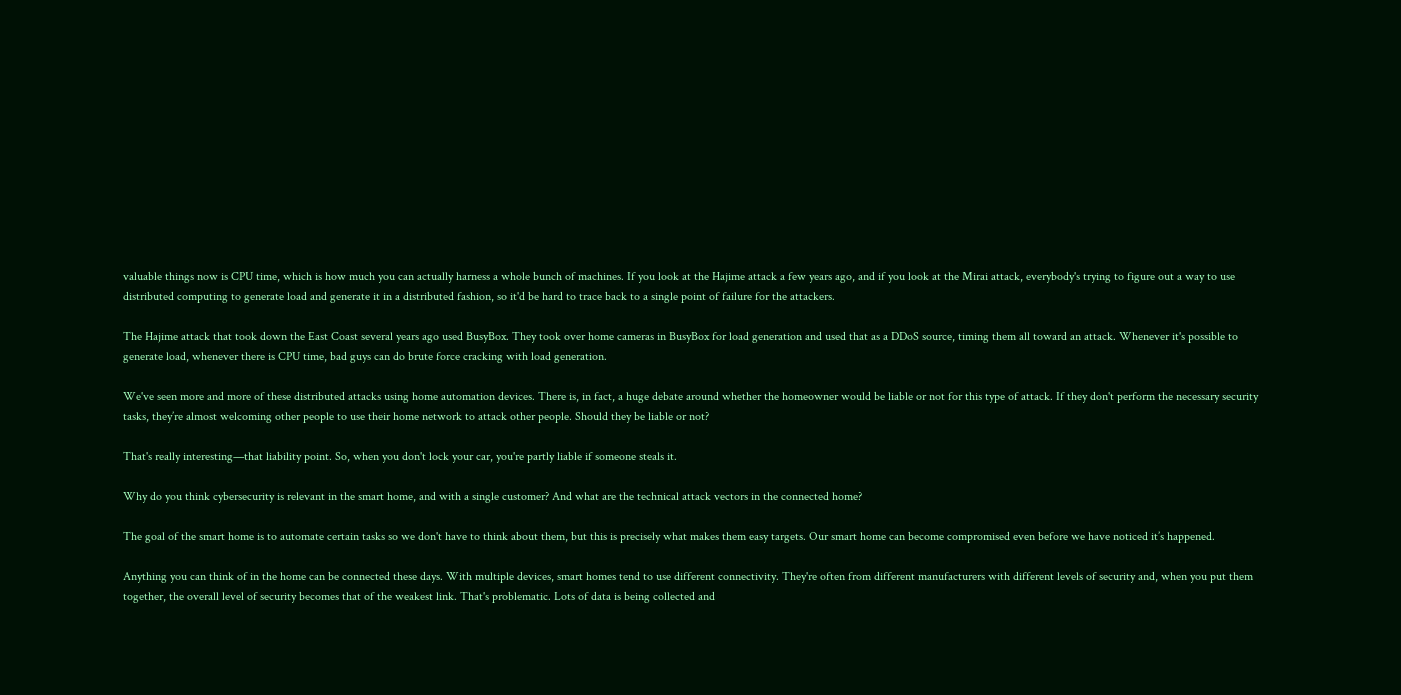valuable things now is CPU time, which is how much you can actually harness a whole bunch of machines. If you look at the Hajime attack a few years ago, and if you look at the Mirai attack, everybody's trying to figure out a way to use distributed computing to generate load and generate it in a distributed fashion, so it'd be hard to trace back to a single point of failure for the attackers.

The Hajime attack that took down the East Coast several years ago used BusyBox. They took over home cameras in BusyBox for load generation and used that as a DDoS source, timing them all toward an attack. Whenever it's possible to generate load, whenever there is CPU time, bad guys can do brute force cracking with load generation.

We've seen more and more of these distributed attacks using home automation devices. There is, in fact, a huge debate around whether the homeowner would be liable or not for this type of attack. If they don't perform the necessary security tasks, they’re almost welcoming other people to use their home network to attack other people. Should they be liable or not?

That's really interesting—that liability point. So, when you don't lock your car, you're partly liable if someone steals it.

Why do you think cybersecurity is relevant in the smart home, and with a single customer? And what are the technical attack vectors in the connected home?

The goal of the smart home is to automate certain tasks so we don't have to think about them, but this is precisely what makes them easy targets. Our smart home can become compromised even before we have noticed it’s happened.

Anything you can think of in the home can be connected these days. With multiple devices, smart homes tend to use different connectivity. They're often from different manufacturers with different levels of security and, when you put them together, the overall level of security becomes that of the weakest link. That's problematic. Lots of data is being collected and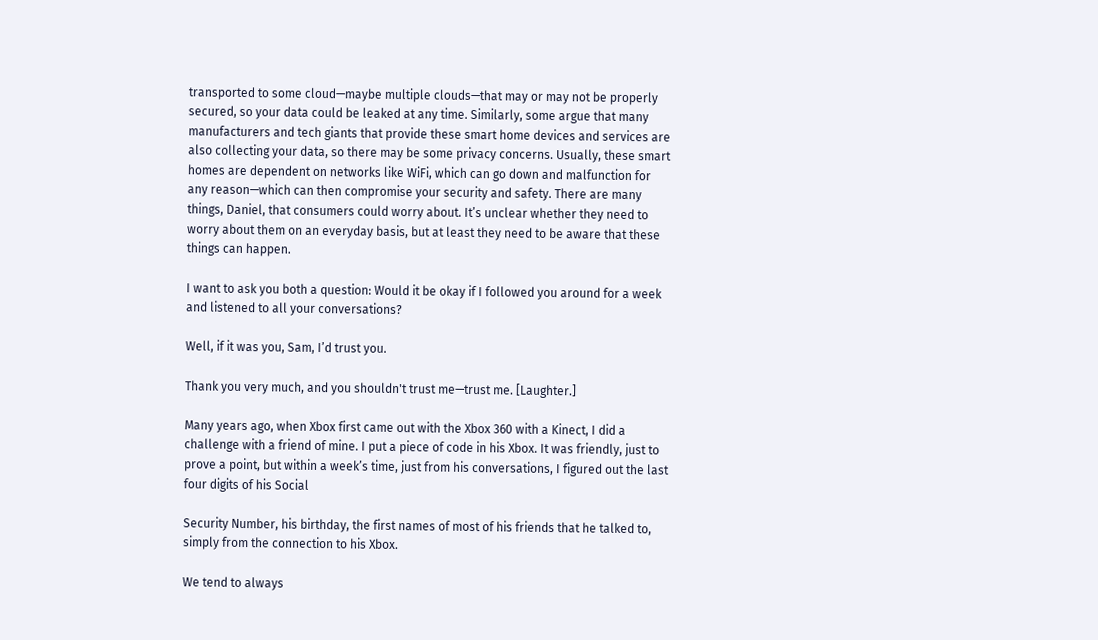transported to some cloud—maybe multiple clouds—that may or may not be properly secured, so your data could be leaked at any time. Similarly, some argue that many manufacturers and tech giants that provide these smart home devices and services are also collecting your data, so there may be some privacy concerns. Usually, these smart homes are dependent on networks like WiFi, which can go down and malfunction for any reason—which can then compromise your security and safety. There are many things, Daniel, that consumers could worry about. It’s unclear whether they need to worry about them on an everyday basis, but at least they need to be aware that these things can happen.

I want to ask you both a question: Would it be okay if I followed you around for a week and listened to all your conversations?

Well, if it was you, Sam, I’d trust you.

Thank you very much, and you shouldn't trust me—trust me. [Laughter.]

Many years ago, when Xbox first came out with the Xbox 360 with a Kinect, I did a challenge with a friend of mine. I put a piece of code in his Xbox. It was friendly, just to prove a point, but within a week’s time, just from his conversations, I figured out the last four digits of his Social

Security Number, his birthday, the first names of most of his friends that he talked to, simply from the connection to his Xbox.

We tend to always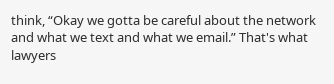think, “Okay we gotta be careful about the network and what we text and what we email.” That's what lawyers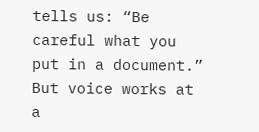tells us: “Be careful what you put in a document.” But voice works at a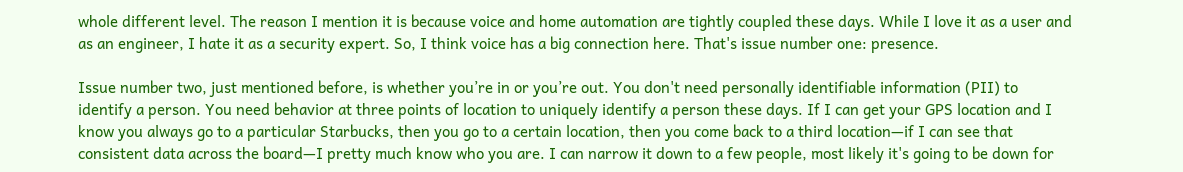whole different level. The reason I mention it is because voice and home automation are tightly coupled these days. While I love it as a user and as an engineer, I hate it as a security expert. So, I think voice has a big connection here. That's issue number one: presence.

Issue number two, just mentioned before, is whether you’re in or you’re out. You don't need personally identifiable information (PII) to identify a person. You need behavior at three points of location to uniquely identify a person these days. If I can get your GPS location and I know you always go to a particular Starbucks, then you go to a certain location, then you come back to a third location—if I can see that consistent data across the board—I pretty much know who you are. I can narrow it down to a few people, most likely it's going to be down for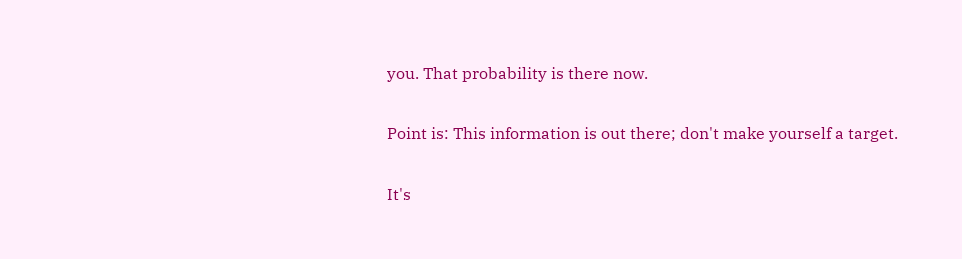you. That probability is there now.

Point is: This information is out there; don't make yourself a target.

It's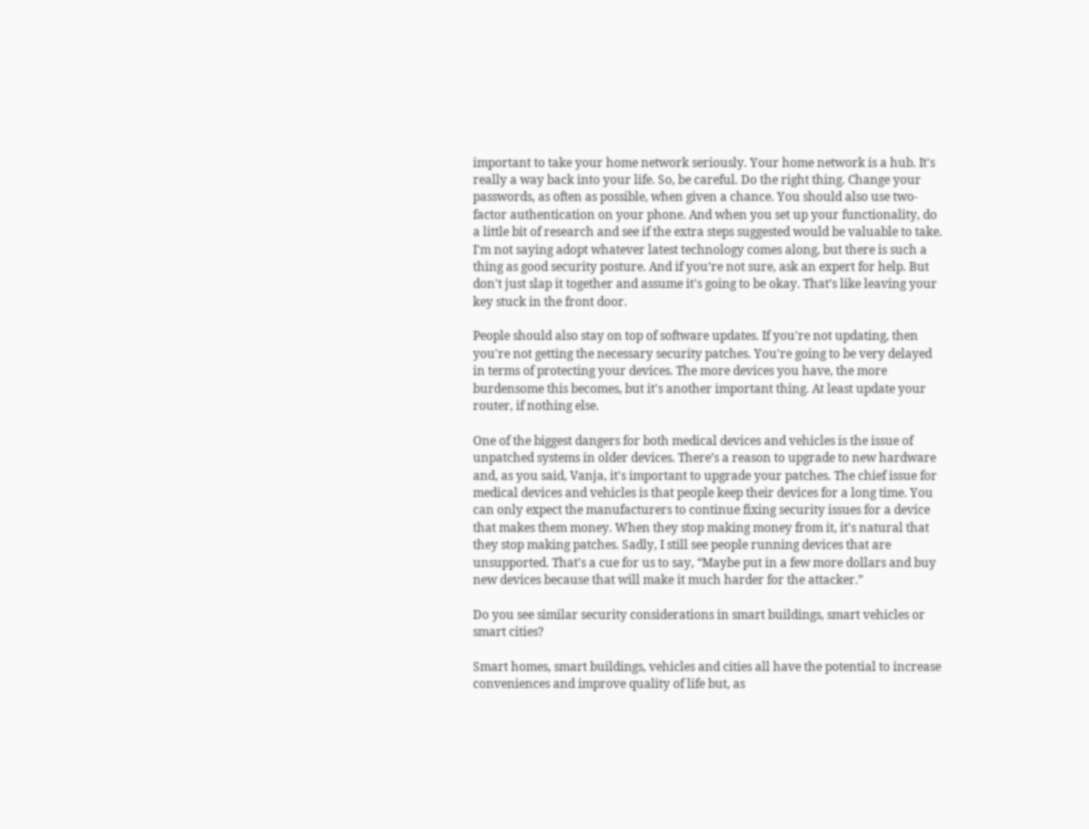important to take your home network seriously. Your home network is a hub. It's really a way back into your life. So, be careful. Do the right thing. Change your passwords, as often as possible, when given a chance. You should also use two-factor authentication on your phone. And when you set up your functionality, do a little bit of research and see if the extra steps suggested would be valuable to take. I'm not saying adopt whatever latest technology comes along, but there is such a thing as good security posture. And if you’re not sure, ask an expert for help. But don't just slap it together and assume it's going to be okay. That’s like leaving your key stuck in the front door.

People should also stay on top of software updates. If you're not updating, then you're not getting the necessary security patches. You're going to be very delayed in terms of protecting your devices. The more devices you have, the more burdensome this becomes, but it's another important thing. At least update your router, if nothing else.

One of the biggest dangers for both medical devices and vehicles is the issue of unpatched systems in older devices. There’s a reason to upgrade to new hardware and, as you said, Vanja, it's important to upgrade your patches. The chief issue for medical devices and vehicles is that people keep their devices for a long time. You can only expect the manufacturers to continue fixing security issues for a device that makes them money. When they stop making money from it, it's natural that they stop making patches. Sadly, I still see people running devices that are unsupported. That's a cue for us to say, “Maybe put in a few more dollars and buy new devices because that will make it much harder for the attacker.”

Do you see similar security considerations in smart buildings, smart vehicles or smart cities?

Smart homes, smart buildings, vehicles and cities all have the potential to increase conveniences and improve quality of life but, as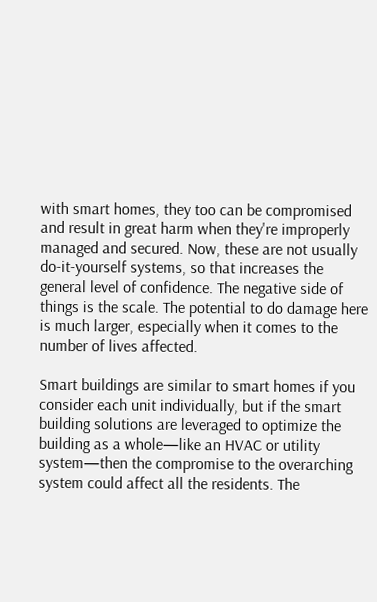with smart homes, they too can be compromised and result in great harm when they're improperly managed and secured. Now, these are not usually do-it-yourself systems, so that increases the general level of confidence. The negative side of things is the scale. The potential to do damage here is much larger, especially when it comes to the number of lives affected.

Smart buildings are similar to smart homes if you consider each unit individually, but if the smart building solutions are leveraged to optimize the building as a whole—like an HVAC or utility system—then the compromise to the overarching system could affect all the residents. The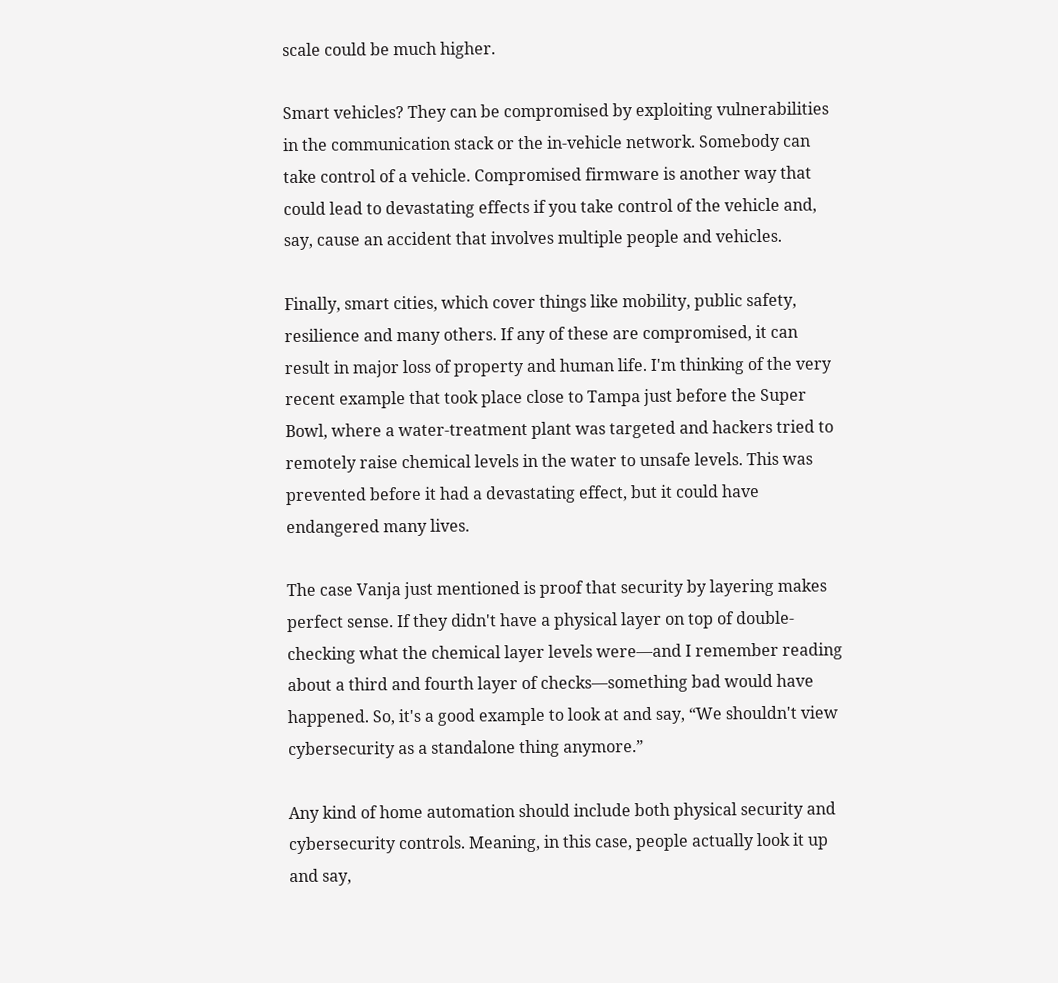scale could be much higher.

Smart vehicles? They can be compromised by exploiting vulnerabilities in the communication stack or the in-vehicle network. Somebody can take control of a vehicle. Compromised firmware is another way that could lead to devastating effects if you take control of the vehicle and, say, cause an accident that involves multiple people and vehicles.

Finally, smart cities, which cover things like mobility, public safety, resilience and many others. If any of these are compromised, it can result in major loss of property and human life. I'm thinking of the very recent example that took place close to Tampa just before the Super Bowl, where a water-treatment plant was targeted and hackers tried to remotely raise chemical levels in the water to unsafe levels. This was prevented before it had a devastating effect, but it could have endangered many lives.

The case Vanja just mentioned is proof that security by layering makes perfect sense. If they didn't have a physical layer on top of double-checking what the chemical layer levels were—and I remember reading about a third and fourth layer of checks—something bad would have happened. So, it's a good example to look at and say, “We shouldn't view cybersecurity as a standalone thing anymore.”

Any kind of home automation should include both physical security and cybersecurity controls. Meaning, in this case, people actually look it up and say,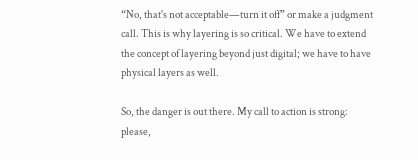“No, that's not acceptable—turn it off” or make a judgment call. This is why layering is so critical. We have to extend the concept of layering beyond just digital; we have to have physical layers as well.

So, the danger is out there. My call to action is strong: please,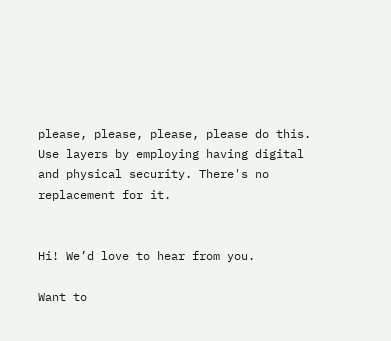please, please, please, please do this. Use layers by employing having digital and physical security. There's no replacement for it.


Hi! We’d love to hear from you.

Want to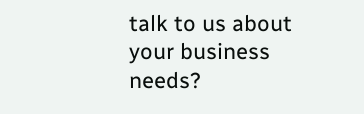talk to us about your business needs?